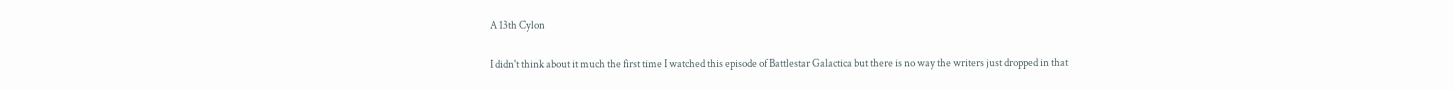A 13th Cylon

I didn't think about it much the first time I watched this episode of Battlestar Galactica but there is no way the writers just dropped in that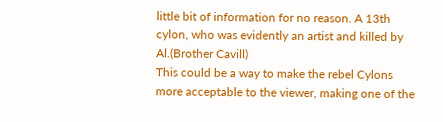little bit of information for no reason. A 13th cylon, who was evidently an artist and killed by Al.(Brother Cavill)
This could be a way to make the rebel Cylons more acceptable to the viewer, making one of the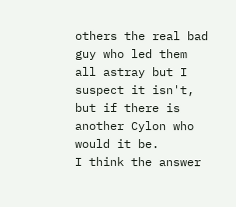others the real bad guy who led them all astray but I suspect it isn't, but if there is another Cylon who would it be.
I think the answer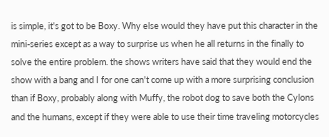is simple, it's got to be Boxy. Why else would they have put this character in the mini-series except as a way to surprise us when he all returns in the finally to solve the entire problem. the shows writers have said that they would end the show with a bang and I for one can't come up with a more surprising conclusion than if Boxy, probably along with Muffy, the robot dog to save both the Cylons and the humans, except if they were able to use their time traveling motorcycles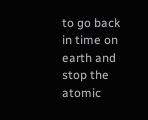to go back in time on earth and stop the atomic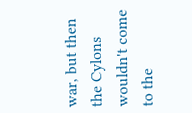war, but then the Cylons wouldn't come to the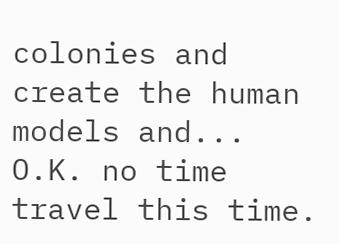colonies and create the human models and... O.K. no time travel this time.